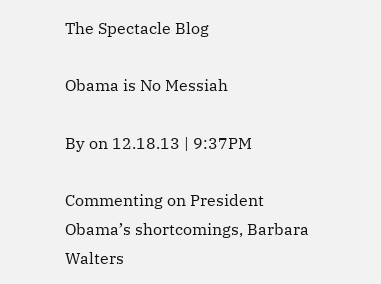The Spectacle Blog

Obama is No Messiah

By on 12.18.13 | 9:37PM

Commenting on President Obama’s shortcomings, Barbara Walters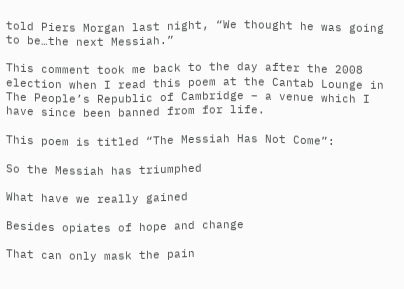told Piers Morgan last night, “We thought he was going to be…the next Messiah.”

This comment took me back to the day after the 2008 election when I read this poem at the Cantab Lounge in The People’s Republic of Cambridge – a venue which I have since been banned from for life.

This poem is titled “The Messiah Has Not Come”:

So the Messiah has triumphed

What have we really gained

Besides opiates of hope and change

That can only mask the pain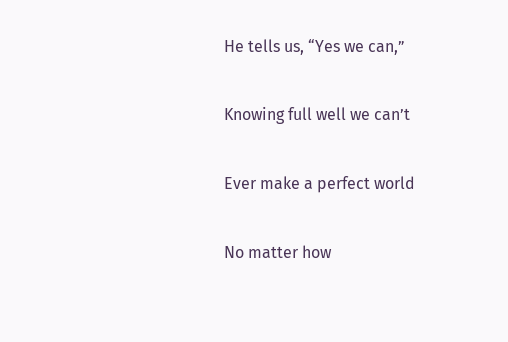He tells us, “Yes we can,”

Knowing full well we can’t

Ever make a perfect world

No matter how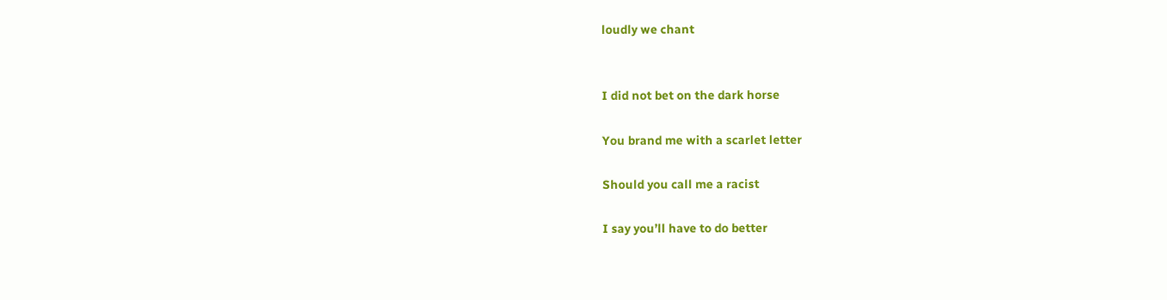loudly we chant


I did not bet on the dark horse

You brand me with a scarlet letter

Should you call me a racist

I say you’ll have to do better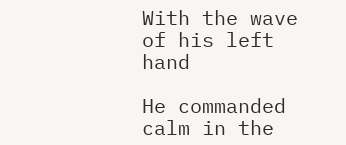With the wave of his left hand

He commanded calm in the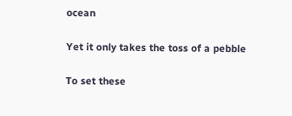ocean

Yet it only takes the toss of a pebble

To set these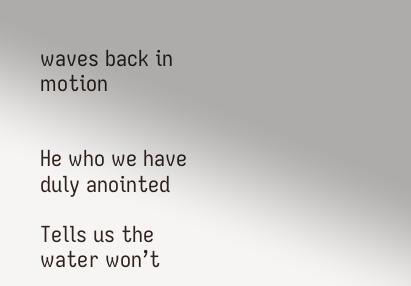waves back in motion


He who we have duly anointed

Tells us the water won’t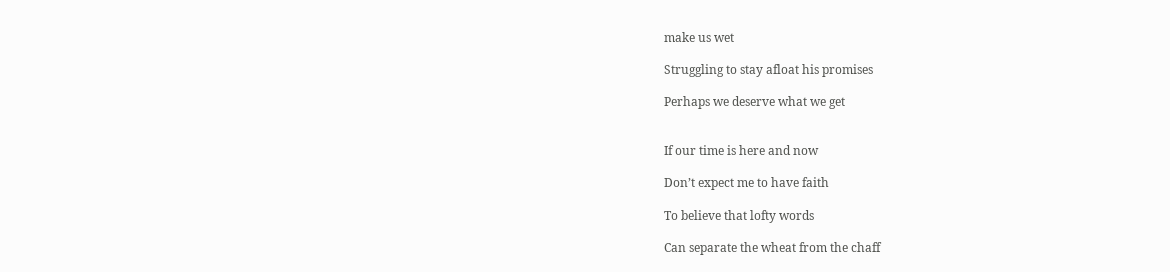make us wet

Struggling to stay afloat his promises

Perhaps we deserve what we get


If our time is here and now

Don’t expect me to have faith

To believe that lofty words

Can separate the wheat from the chaff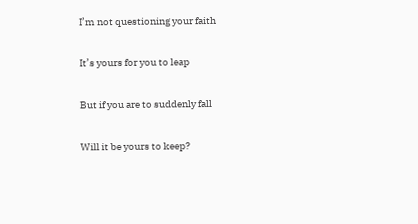I’m not questioning your faith

It’s yours for you to leap

But if you are to suddenly fall

Will it be yours to keep?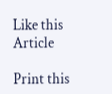Like this Article

Print this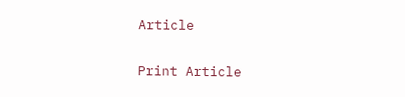Article

Print Article